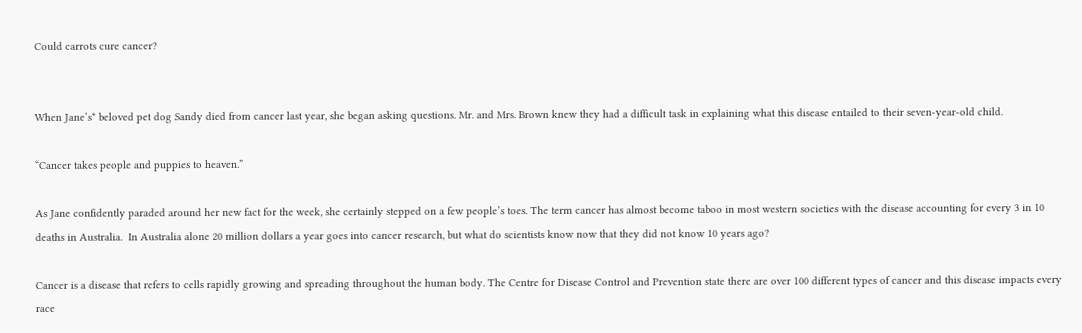Could carrots cure cancer?


When Jane’s* beloved pet dog Sandy died from cancer last year, she began asking questions. Mr. and Mrs. Brown knew they had a difficult task in explaining what this disease entailed to their seven-year-old child.

“Cancer takes people and puppies to heaven.”

As Jane confidently paraded around her new fact for the week, she certainly stepped on a few people’s toes. The term cancer has almost become taboo in most western societies with the disease accounting for every 3 in 10 deaths in Australia.  In Australia alone 20 million dollars a year goes into cancer research, but what do scientists know now that they did not know 10 years ago?

Cancer is a disease that refers to cells rapidly growing and spreading throughout the human body. The Centre for Disease Control and Prevention state there are over 100 different types of cancer and this disease impacts every race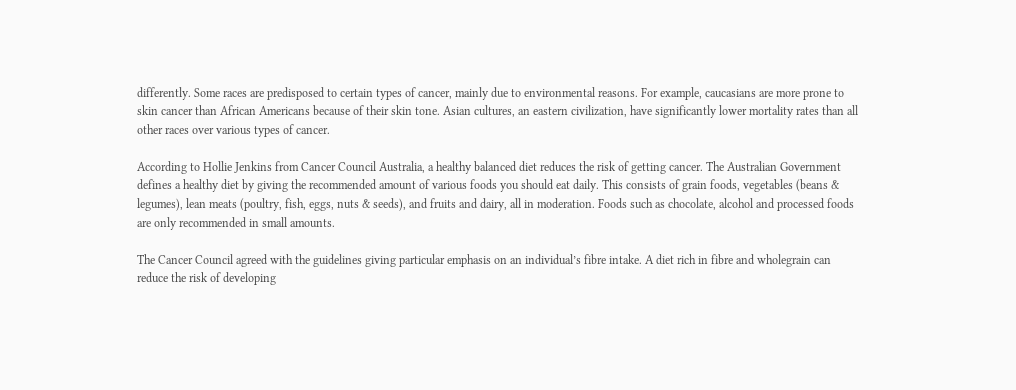differently. Some races are predisposed to certain types of cancer, mainly due to environmental reasons. For example, caucasians are more prone to skin cancer than African Americans because of their skin tone. Asian cultures, an eastern civilization, have significantly lower mortality rates than all other races over various types of cancer.

According to Hollie Jenkins from Cancer Council Australia, a healthy balanced diet reduces the risk of getting cancer. The Australian Government defines a healthy diet by giving the recommended amount of various foods you should eat daily. This consists of grain foods, vegetables (beans & legumes), lean meats (poultry, fish, eggs, nuts & seeds), and fruits and dairy, all in moderation. Foods such as chocolate, alcohol and processed foods are only recommended in small amounts.

The Cancer Council agreed with the guidelines giving particular emphasis on an individual’s fibre intake. A diet rich in fibre and wholegrain can reduce the risk of developing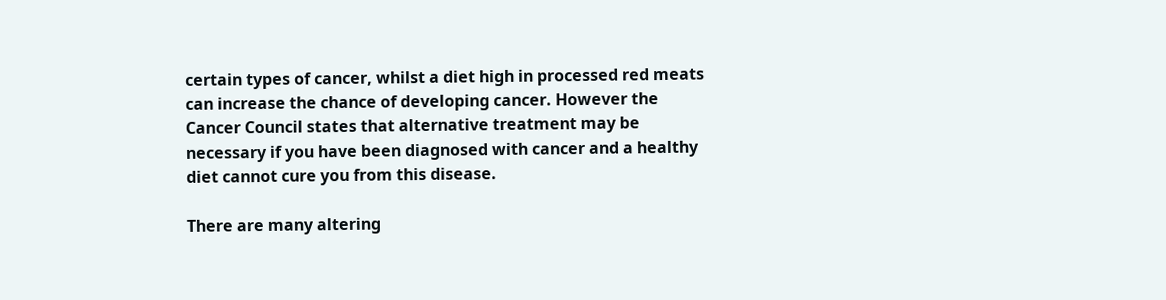certain types of cancer, whilst a diet high in processed red meats can increase the chance of developing cancer. However the Cancer Council states that alternative treatment may be necessary if you have been diagnosed with cancer and a healthy diet cannot cure you from this disease.

There are many altering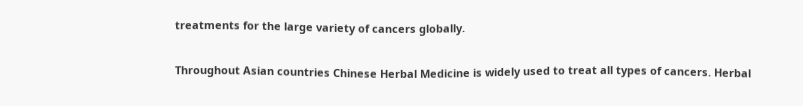treatments for the large variety of cancers globally.

Throughout Asian countries Chinese Herbal Medicine is widely used to treat all types of cancers. Herbal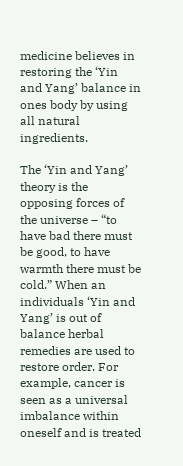medicine believes in restoring the ‘Yin and Yang’ balance in ones body by using all natural ingredients.

The ‘Yin and Yang’ theory is the opposing forces of the universe – “to have bad there must be good, to have warmth there must be cold.” When an individuals ‘Yin and Yang’ is out of balance herbal remedies are used to restore order. For example, cancer is seen as a universal imbalance within oneself and is treated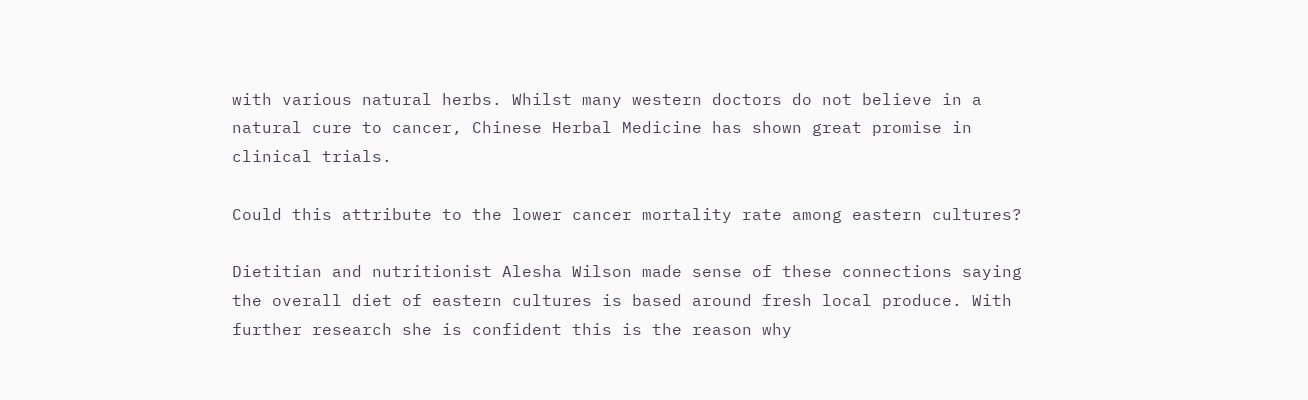with various natural herbs. Whilst many western doctors do not believe in a natural cure to cancer, Chinese Herbal Medicine has shown great promise in clinical trials.

Could this attribute to the lower cancer mortality rate among eastern cultures?

Dietitian and nutritionist Alesha Wilson made sense of these connections saying the overall diet of eastern cultures is based around fresh local produce. With further research she is confident this is the reason why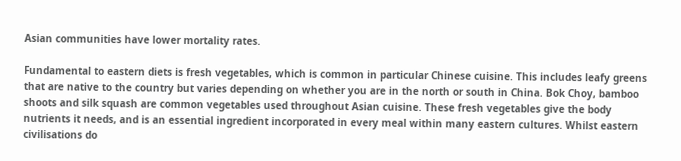Asian communities have lower mortality rates.

Fundamental to eastern diets is fresh vegetables, which is common in particular Chinese cuisine. This includes leafy greens that are native to the country but varies depending on whether you are in the north or south in China. Bok Choy, bamboo shoots and silk squash are common vegetables used throughout Asian cuisine. These fresh vegetables give the body nutrients it needs, and is an essential ingredient incorporated in every meal within many eastern cultures. Whilst eastern civilisations do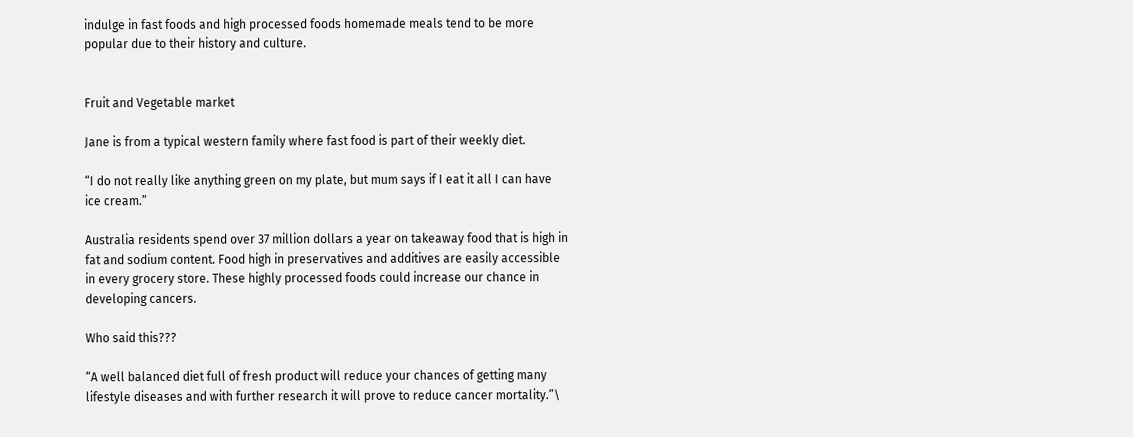indulge in fast foods and high processed foods homemade meals tend to be more popular due to their history and culture.


Fruit and Vegetable market

Jane is from a typical western family where fast food is part of their weekly diet.

“I do not really like anything green on my plate, but mum says if I eat it all I can have ice cream.”

Australia residents spend over 37 million dollars a year on takeaway food that is high in fat and sodium content. Food high in preservatives and additives are easily accessible in every grocery store. These highly processed foods could increase our chance in developing cancers.

Who said this???

“A well balanced diet full of fresh product will reduce your chances of getting many lifestyle diseases and with further research it will prove to reduce cancer mortality.”\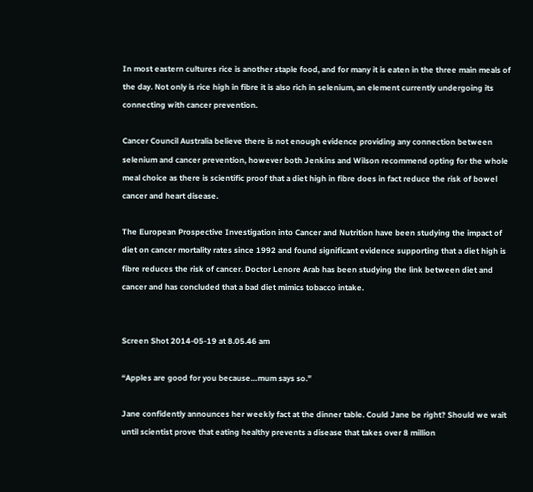In most eastern cultures rice is another staple food, and for many it is eaten in the three main meals of the day. Not only is rice high in fibre it is also rich in selenium, an element currently undergoing its connecting with cancer prevention.

Cancer Council Australia believe there is not enough evidence providing any connection between selenium and cancer prevention, however both Jenkins and Wilson recommend opting for the whole meal choice as there is scientific proof that a diet high in fibre does in fact reduce the risk of bowel cancer and heart disease.

The European Prospective Investigation into Cancer and Nutrition have been studying the impact of diet on cancer mortality rates since 1992 and found significant evidence supporting that a diet high is fibre reduces the risk of cancer. Doctor Lenore Arab has been studying the link between diet and cancer and has concluded that a bad diet mimics tobacco intake.


Screen Shot 2014-05-19 at 8.05.46 am

“Apples are good for you because…mum says so.”

Jane confidently announces her weekly fact at the dinner table. Could Jane be right? Should we wait until scientist prove that eating healthy prevents a disease that takes over 8 million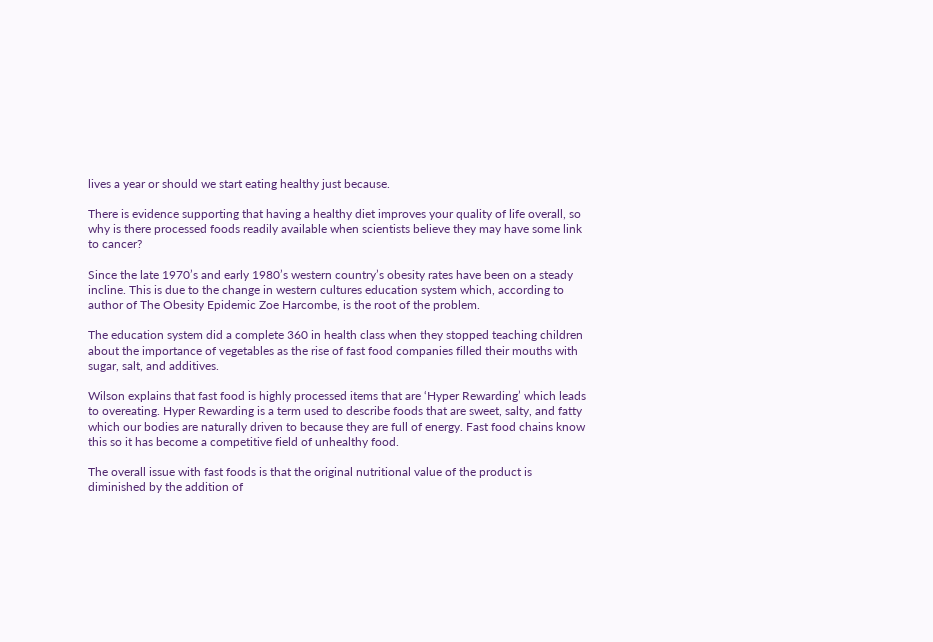lives a year or should we start eating healthy just because.

There is evidence supporting that having a healthy diet improves your quality of life overall, so why is there processed foods readily available when scientists believe they may have some link to cancer?

Since the late 1970’s and early 1980’s western country’s obesity rates have been on a steady incline. This is due to the change in western cultures education system which, according to author of The Obesity Epidemic Zoe Harcombe, is the root of the problem.

The education system did a complete 360 in health class when they stopped teaching children about the importance of vegetables as the rise of fast food companies filled their mouths with sugar, salt, and additives.

Wilson explains that fast food is highly processed items that are ‘Hyper Rewarding’ which leads to overeating. Hyper Rewarding is a term used to describe foods that are sweet, salty, and fatty which our bodies are naturally driven to because they are full of energy. Fast food chains know this so it has become a competitive field of unhealthy food.

The overall issue with fast foods is that the original nutritional value of the product is diminished by the addition of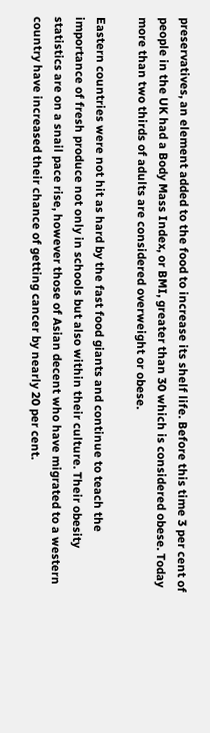preservatives, an element added to the food to increase its shelf life. Before this time 3 per cent of people in the UK had a Body Mass Index, or BMI, greater than 30 which is considered obese. Today more than two thirds of adults are considered overweight or obese.

Eastern countries were not hit as hard by the fast food giants and continue to teach the importance of fresh produce not only in schools but also within their culture. Their obesity statistics are on a snail pace rise, however those of Asian decent who have migrated to a western country have increased their chance of getting cancer by nearly 20 per cent.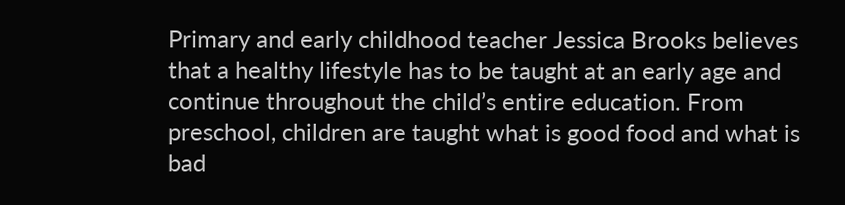Primary and early childhood teacher Jessica Brooks believes that a healthy lifestyle has to be taught at an early age and continue throughout the child’s entire education. From preschool, children are taught what is good food and what is bad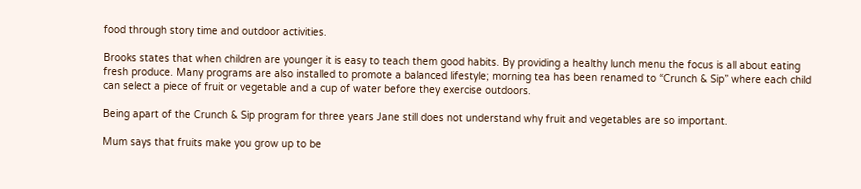food through story time and outdoor activities.

Brooks states that when children are younger it is easy to teach them good habits. By providing a healthy lunch menu the focus is all about eating fresh produce. Many programs are also installed to promote a balanced lifestyle; morning tea has been renamed to “Crunch & Sip” where each child can select a piece of fruit or vegetable and a cup of water before they exercise outdoors.

Being apart of the Crunch & Sip program for three years Jane still does not understand why fruit and vegetables are so important.

Mum says that fruits make you grow up to be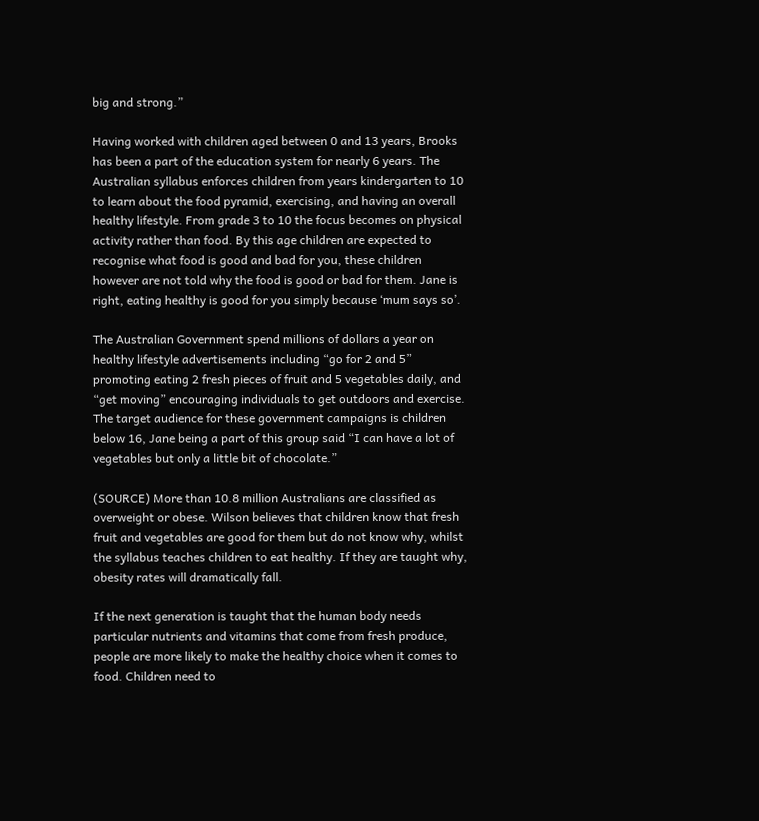big and strong.”

Having worked with children aged between 0 and 13 years, Brooks has been a part of the education system for nearly 6 years. The Australian syllabus enforces children from years kindergarten to 10 to learn about the food pyramid, exercising, and having an overall healthy lifestyle. From grade 3 to 10 the focus becomes on physical activity rather than food. By this age children are expected to recognise what food is good and bad for you, these children however are not told why the food is good or bad for them. Jane is right, eating healthy is good for you simply because ‘mum says so’.

The Australian Government spend millions of dollars a year on healthy lifestyle advertisements including “go for 2 and 5” promoting eating 2 fresh pieces of fruit and 5 vegetables daily, and “get moving” encouraging individuals to get outdoors and exercise. The target audience for these government campaigns is children below 16, Jane being a part of this group said “I can have a lot of vegetables but only a little bit of chocolate.”

(SOURCE) More than 10.8 million Australians are classified as overweight or obese. Wilson believes that children know that fresh fruit and vegetables are good for them but do not know why, whilst the syllabus teaches children to eat healthy. If they are taught why, obesity rates will dramatically fall.

If the next generation is taught that the human body needs particular nutrients and vitamins that come from fresh produce, people are more likely to make the healthy choice when it comes to food. Children need to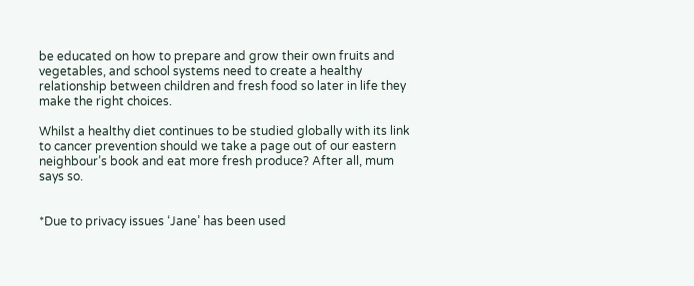be educated on how to prepare and grow their own fruits and vegetables, and school systems need to create a healthy relationship between children and fresh food so later in life they make the right choices.

Whilst a healthy diet continues to be studied globally with its link to cancer prevention should we take a page out of our eastern neighbour’s book and eat more fresh produce? After all, mum says so.


*Due to privacy issues ‘Jane’ has been used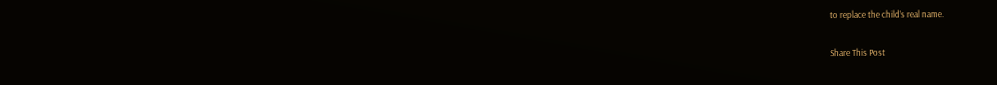to replace the child’s real name.

Share This Post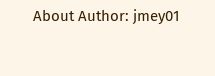About Author: jmey01